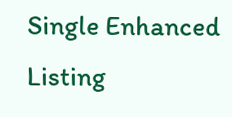Single Enhanced Listing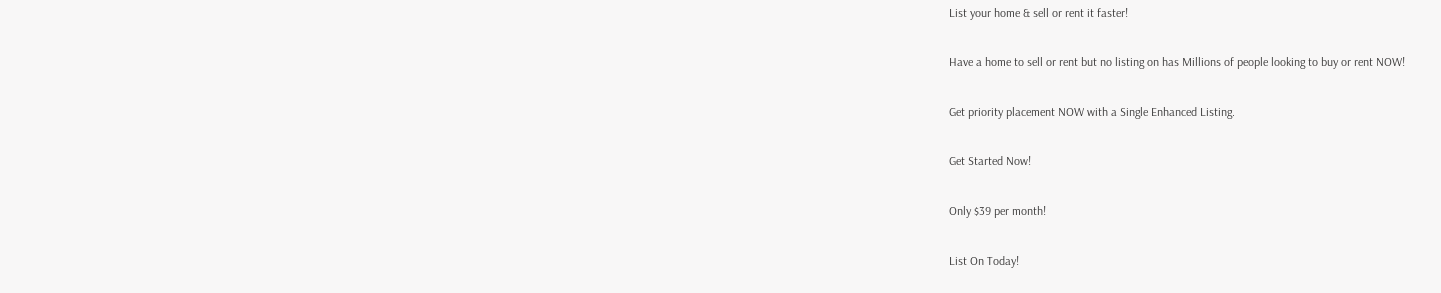List your home & sell or rent it faster!

Have a home to sell or rent but no listing on has Millions of people looking to buy or rent NOW!

Get priority placement NOW with a Single Enhanced Listing.

Get Started Now!

Only $39 per month!

List On Today!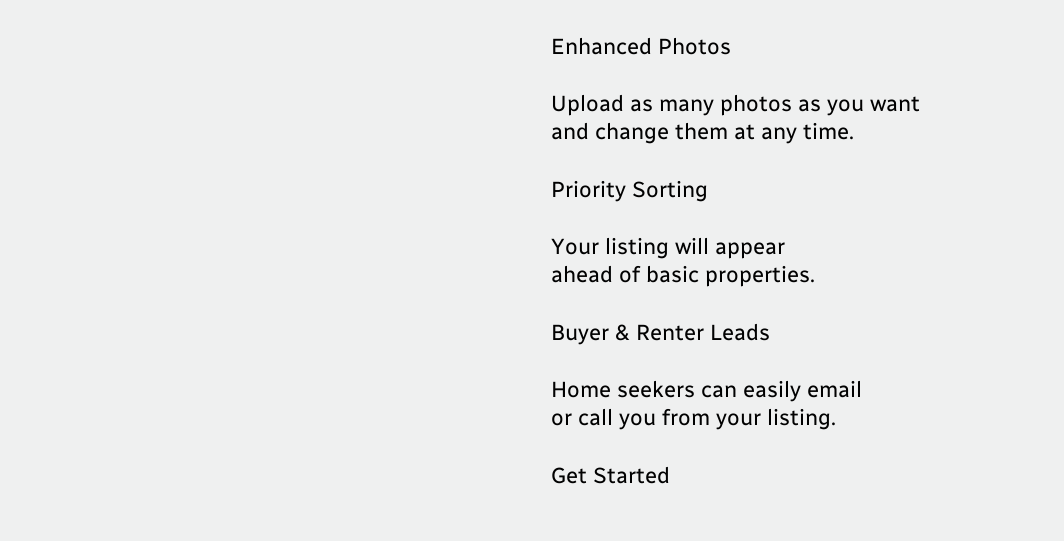Enhanced Photos

Upload as many photos as you want
and change them at any time.

Priority Sorting

Your listing will appear
ahead of basic properties.

Buyer & Renter Leads

Home seekers can easily email
or call you from your listing.

Get Started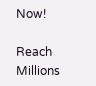Now!

Reach Millions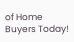of Home Buyers Today!